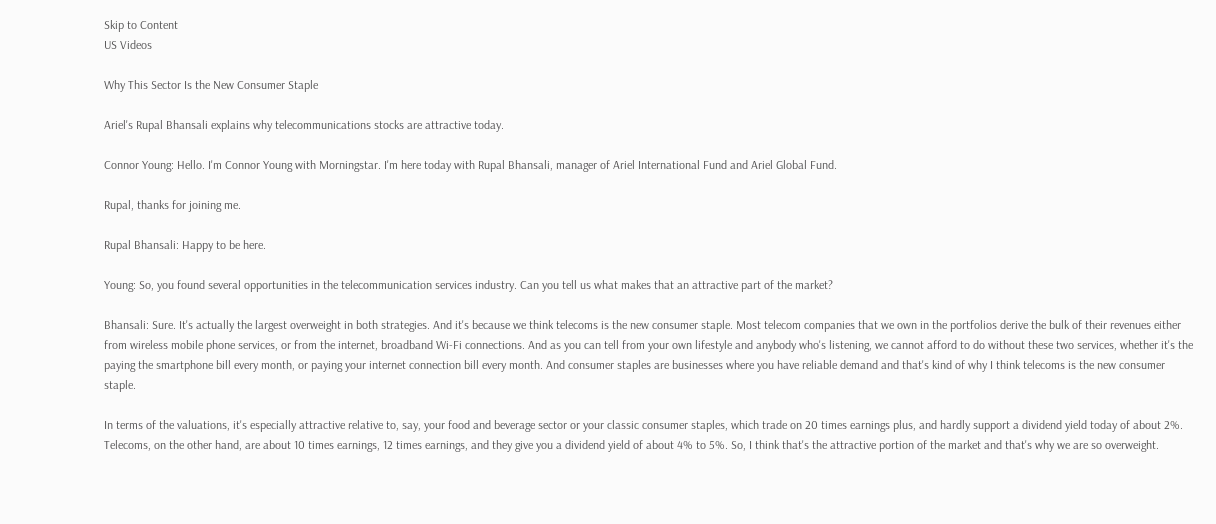Skip to Content
US Videos

Why This Sector Is the New Consumer Staple

Ariel's Rupal Bhansali explains why telecommunications stocks are attractive today.

Connor Young: Hello. I'm Connor Young with Morningstar. I'm here today with Rupal Bhansali, manager of Ariel International Fund and Ariel Global Fund.

Rupal, thanks for joining me.

Rupal Bhansali: Happy to be here.

Young: So, you found several opportunities in the telecommunication services industry. Can you tell us what makes that an attractive part of the market?

Bhansali: Sure. It's actually the largest overweight in both strategies. And it's because we think telecoms is the new consumer staple. Most telecom companies that we own in the portfolios derive the bulk of their revenues either from wireless mobile phone services, or from the internet, broadband Wi-Fi connections. And as you can tell from your own lifestyle and anybody who's listening, we cannot afford to do without these two services, whether it's the paying the smartphone bill every month, or paying your internet connection bill every month. And consumer staples are businesses where you have reliable demand and that's kind of why I think telecoms is the new consumer staple.

In terms of the valuations, it's especially attractive relative to, say, your food and beverage sector or your classic consumer staples, which trade on 20 times earnings plus, and hardly support a dividend yield today of about 2%. Telecoms, on the other hand, are about 10 times earnings, 12 times earnings, and they give you a dividend yield of about 4% to 5%. So, I think that's the attractive portion of the market and that's why we are so overweight.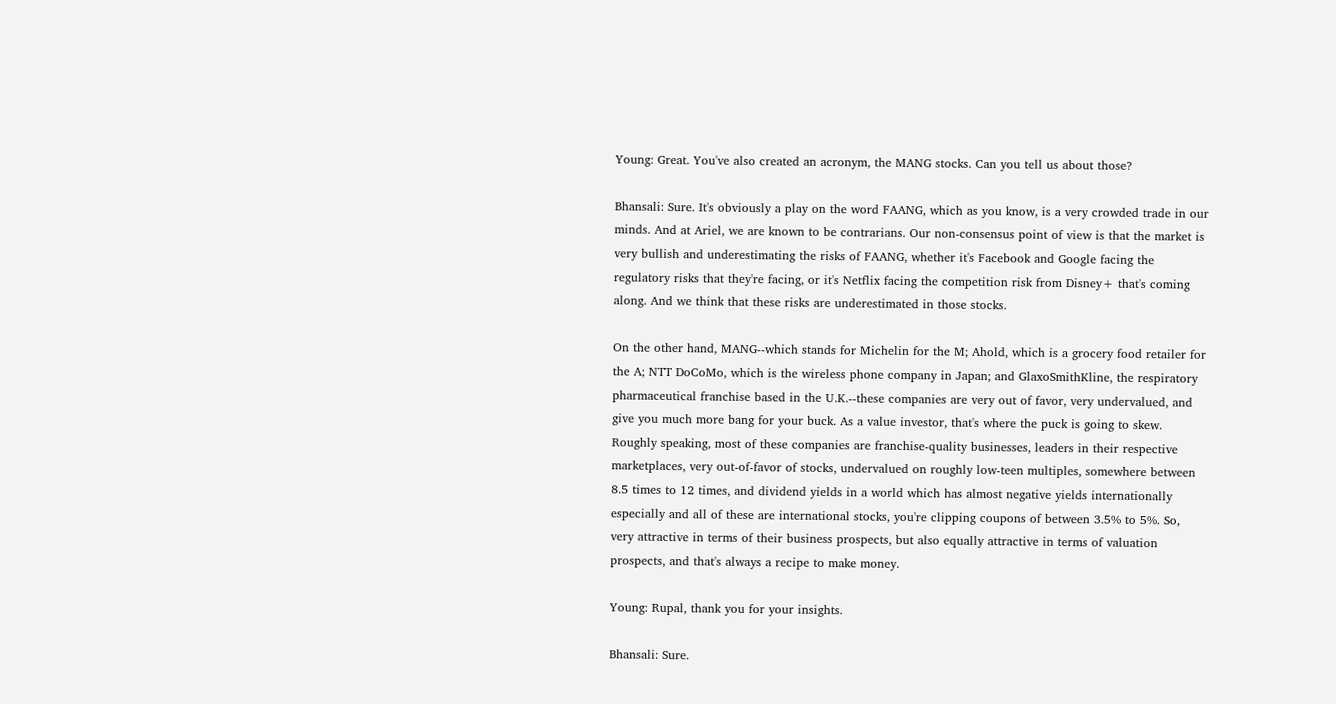Young: Great. You've also created an acronym, the MANG stocks. Can you tell us about those?

Bhansali: Sure. It's obviously a play on the word FAANG, which as you know, is a very crowded trade in our minds. And at Ariel, we are known to be contrarians. Our non-consensus point of view is that the market is very bullish and underestimating the risks of FAANG, whether it's Facebook and Google facing the regulatory risks that they're facing, or it's Netflix facing the competition risk from Disney+ that's coming along. And we think that these risks are underestimated in those stocks.

On the other hand, MANG--which stands for Michelin for the M; Ahold, which is a grocery food retailer for the A; NTT DoCoMo, which is the wireless phone company in Japan; and GlaxoSmithKline, the respiratory pharmaceutical franchise based in the U.K.--these companies are very out of favor, very undervalued, and give you much more bang for your buck. As a value investor, that's where the puck is going to skew. Roughly speaking, most of these companies are franchise-quality businesses, leaders in their respective marketplaces, very out-of-favor of stocks, undervalued on roughly low-teen multiples, somewhere between 8.5 times to 12 times, and dividend yields in a world which has almost negative yields internationally especially and all of these are international stocks, you're clipping coupons of between 3.5% to 5%. So, very attractive in terms of their business prospects, but also equally attractive in terms of valuation prospects, and that's always a recipe to make money.

Young: Rupal, thank you for your insights.

Bhansali: Sure.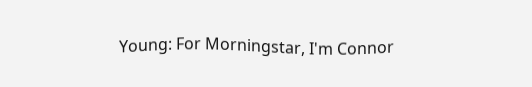Young: For Morningstar, I'm Connor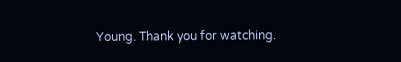Young. Thank you for watching.